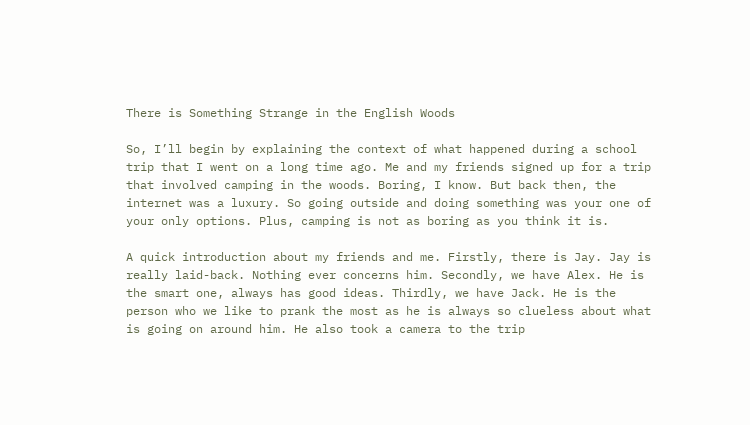There is Something Strange in the English Woods

So, I’ll begin by explaining the context of what happened during a school trip that I went on a long time ago. Me and my friends signed up for a trip that involved camping in the woods. Boring, I know. But back then, the internet was a luxury. So going outside and doing something was your one of your only options. Plus, camping is not as boring as you think it is.

A quick introduction about my friends and me. Firstly, there is Jay. Jay is really laid-back. Nothing ever concerns him. Secondly, we have Alex. He is the smart one, always has good ideas. Thirdly, we have Jack. He is the person who we like to prank the most as he is always so clueless about what is going on around him. He also took a camera to the trip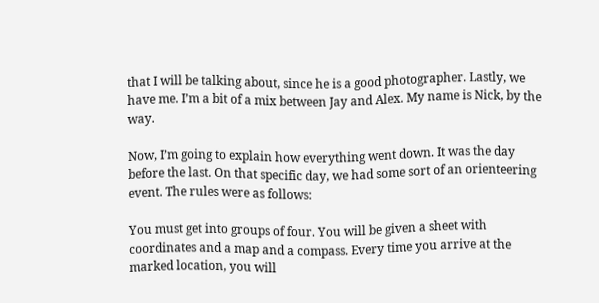that I will be talking about, since he is a good photographer. Lastly, we have me. I’m a bit of a mix between Jay and Alex. My name is Nick, by the way.

Now, I’m going to explain how everything went down. It was the day before the last. On that specific day, we had some sort of an orienteering event. The rules were as follows:

You must get into groups of four. You will be given a sheet with coordinates and a map and a compass. Every time you arrive at the marked location, you will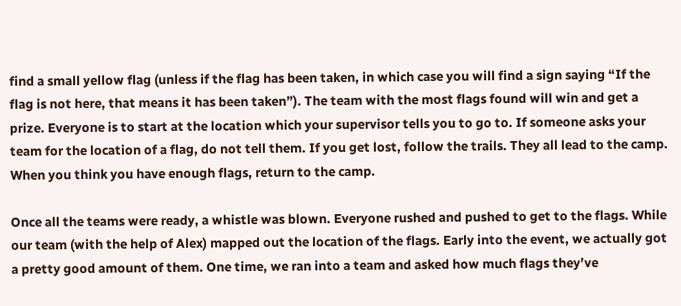find a small yellow flag (unless if the flag has been taken, in which case you will find a sign saying “If the flag is not here, that means it has been taken”). The team with the most flags found will win and get a prize. Everyone is to start at the location which your supervisor tells you to go to. If someone asks your team for the location of a flag, do not tell them. If you get lost, follow the trails. They all lead to the camp. When you think you have enough flags, return to the camp.

Once all the teams were ready, a whistle was blown. Everyone rushed and pushed to get to the flags. While our team (with the help of Alex) mapped out the location of the flags. Early into the event, we actually got a pretty good amount of them. One time, we ran into a team and asked how much flags they’ve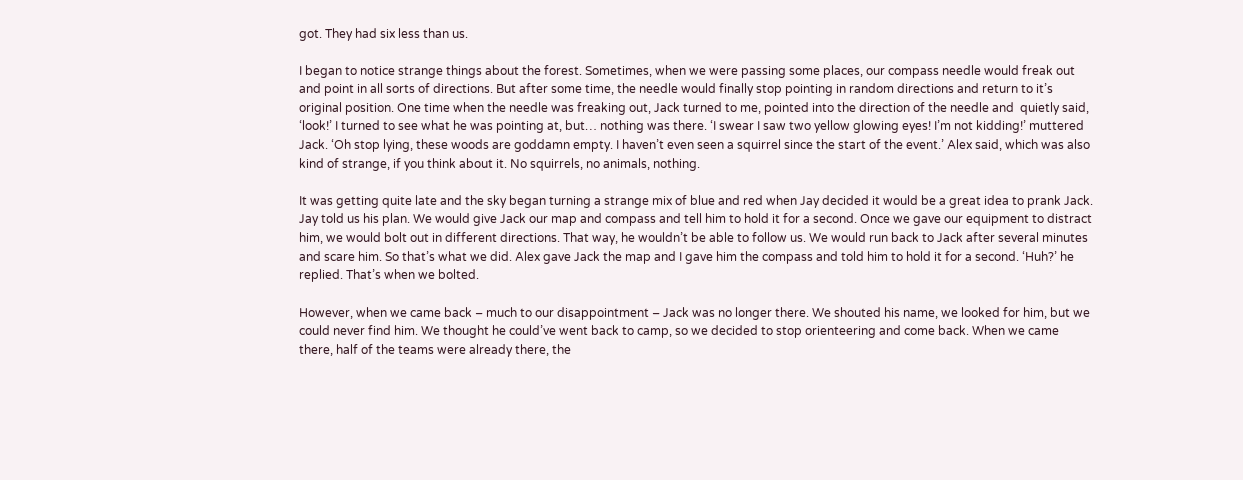got. They had six less than us.

I began to notice strange things about the forest. Sometimes, when we were passing some places, our compass needle would freak out and point in all sorts of directions. But after some time, the needle would finally stop pointing in random directions and return to it’s original position. One time when the needle was freaking out, Jack turned to me, pointed into the direction of the needle and  quietly said, ‘look!’ I turned to see what he was pointing at, but… nothing was there. ‘I swear I saw two yellow glowing eyes! I’m not kidding!’ muttered Jack. ‘Oh stop lying, these woods are goddamn empty. I haven’t even seen a squirrel since the start of the event.’ Alex said, which was also kind of strange, if you think about it. No squirrels, no animals, nothing.

It was getting quite late and the sky began turning a strange mix of blue and red when Jay decided it would be a great idea to prank Jack. Jay told us his plan. We would give Jack our map and compass and tell him to hold it for a second. Once we gave our equipment to distract him, we would bolt out in different directions. That way, he wouldn’t be able to follow us. We would run back to Jack after several minutes and scare him. So that’s what we did. Alex gave Jack the map and I gave him the compass and told him to hold it for a second. ‘Huh?’ he replied. That’s when we bolted.

However, when we came back – much to our disappointment – Jack was no longer there. We shouted his name, we looked for him, but we could never find him. We thought he could’ve went back to camp, so we decided to stop orienteering and come back. When we came there, half of the teams were already there, the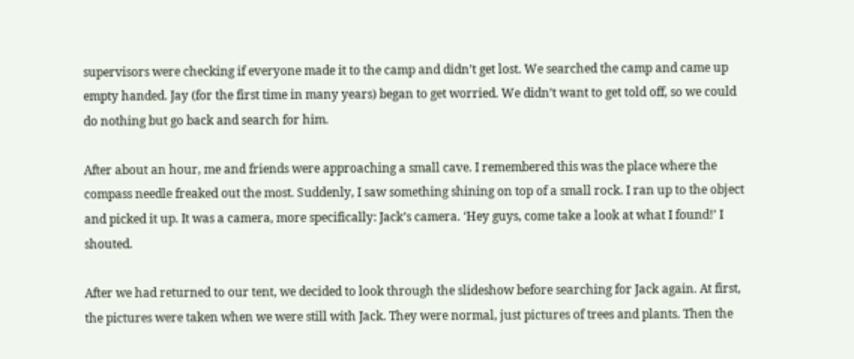supervisors were checking if everyone made it to the camp and didn’t get lost. We searched the camp and came up empty handed. Jay (for the first time in many years) began to get worried. We didn’t want to get told off, so we could do nothing but go back and search for him.

After about an hour, me and friends were approaching a small cave. I remembered this was the place where the compass needle freaked out the most. Suddenly, I saw something shining on top of a small rock. I ran up to the object and picked it up. It was a camera, more specifically: Jack’s camera. ‘Hey guys, come take a look at what I found!’ I shouted.

After we had returned to our tent, we decided to look through the slideshow before searching for Jack again. At first, the pictures were taken when we were still with Jack. They were normal, just pictures of trees and plants. Then the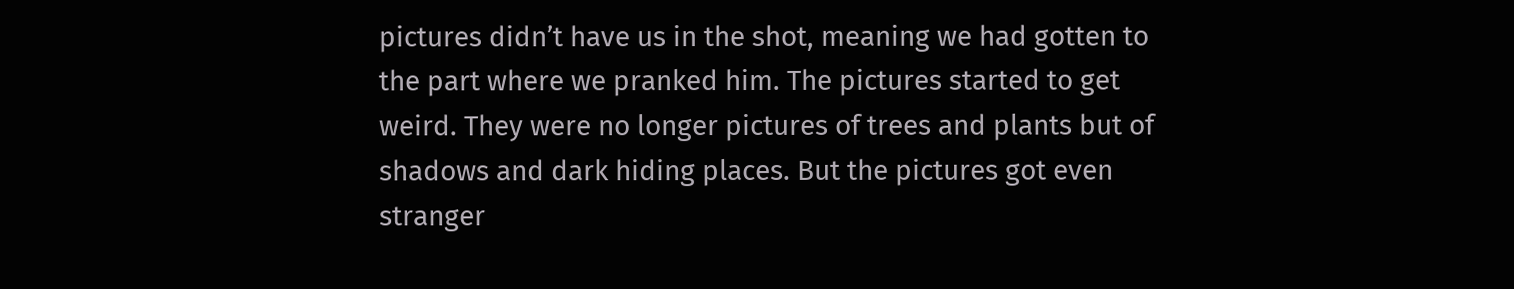pictures didn’t have us in the shot, meaning we had gotten to the part where we pranked him. The pictures started to get weird. They were no longer pictures of trees and plants but of shadows and dark hiding places. But the pictures got even stranger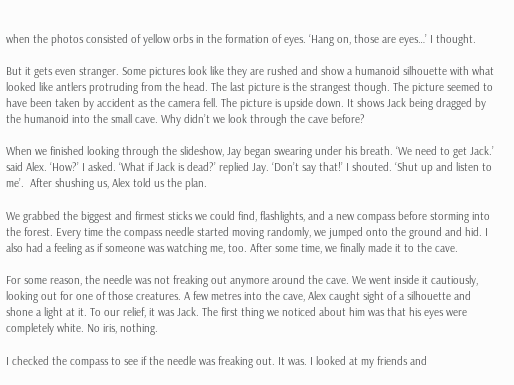when the photos consisted of yellow orbs in the formation of eyes. ‘Hang on, those are eyes…’ I thought.

But it gets even stranger. Some pictures look like they are rushed and show a humanoid silhouette with what looked like antlers protruding from the head. The last picture is the strangest though. The picture seemed to have been taken by accident as the camera fell. The picture is upside down. It shows Jack being dragged by the humanoid into the small cave. Why didn’t we look through the cave before?

When we finished looking through the slideshow, Jay began swearing under his breath. ‘We need to get Jack.’ said Alex. ‘How?’ I asked. ‘What if Jack is dead?’ replied Jay. ‘Don’t say that!’ I shouted. ‘Shut up and listen to me’.  After shushing us, Alex told us the plan.

We grabbed the biggest and firmest sticks we could find, flashlights, and a new compass before storming into the forest. Every time the compass needle started moving randomly, we jumped onto the ground and hid. I also had a feeling as if someone was watching me, too. After some time, we finally made it to the cave.

For some reason, the needle was not freaking out anymore around the cave. We went inside it cautiously, looking out for one of those creatures. A few metres into the cave, Alex caught sight of a silhouette and shone a light at it. To our relief, it was Jack. The first thing we noticed about him was that his eyes were completely white. No iris, nothing.

I checked the compass to see if the needle was freaking out. It was. I looked at my friends and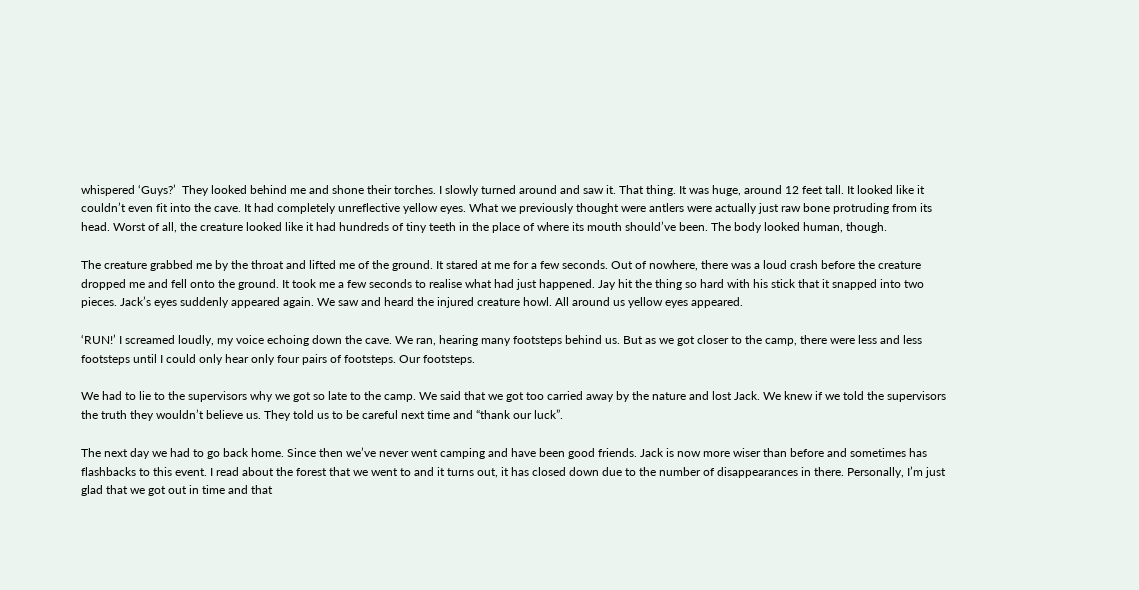whispered ‘Guys?’  They looked behind me and shone their torches. I slowly turned around and saw it. That thing. It was huge, around 12 feet tall. It looked like it couldn’t even fit into the cave. It had completely unreflective yellow eyes. What we previously thought were antlers were actually just raw bone protruding from its head. Worst of all, the creature looked like it had hundreds of tiny teeth in the place of where its mouth should’ve been. The body looked human, though.

The creature grabbed me by the throat and lifted me of the ground. It stared at me for a few seconds. Out of nowhere, there was a loud crash before the creature dropped me and fell onto the ground. It took me a few seconds to realise what had just happened. Jay hit the thing so hard with his stick that it snapped into two pieces. Jack’s eyes suddenly appeared again. We saw and heard the injured creature howl. All around us yellow eyes appeared.

‘RUN!’ I screamed loudly, my voice echoing down the cave. We ran, hearing many footsteps behind us. But as we got closer to the camp, there were less and less footsteps until I could only hear only four pairs of footsteps. Our footsteps.

We had to lie to the supervisors why we got so late to the camp. We said that we got too carried away by the nature and lost Jack. We knew if we told the supervisors the truth they wouldn’t believe us. They told us to be careful next time and “thank our luck”.

The next day we had to go back home. Since then we’ve never went camping and have been good friends. Jack is now more wiser than before and sometimes has flashbacks to this event. I read about the forest that we went to and it turns out, it has closed down due to the number of disappearances in there. Personally, I’m just glad that we got out in time and that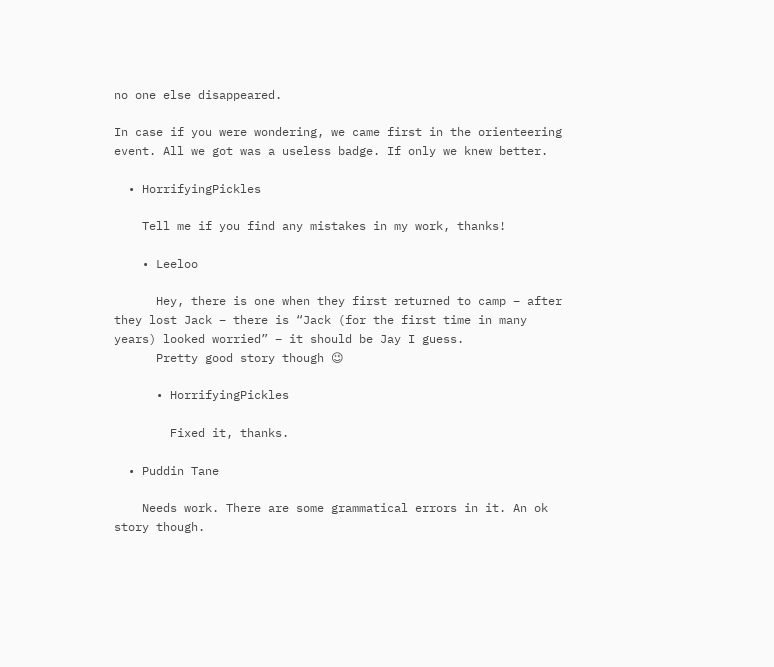no one else disappeared.

In case if you were wondering, we came first in the orienteering event. All we got was a useless badge. If only we knew better.

  • HorrifyingPickles

    Tell me if you find any mistakes in my work, thanks!

    • Leeloo

      Hey, there is one when they first returned to camp – after they lost Jack – there is “Jack (for the first time in many years) looked worried” – it should be Jay I guess.
      Pretty good story though 😉

      • HorrifyingPickles

        Fixed it, thanks.

  • Puddin Tane

    Needs work. There are some grammatical errors in it. An ok story though.